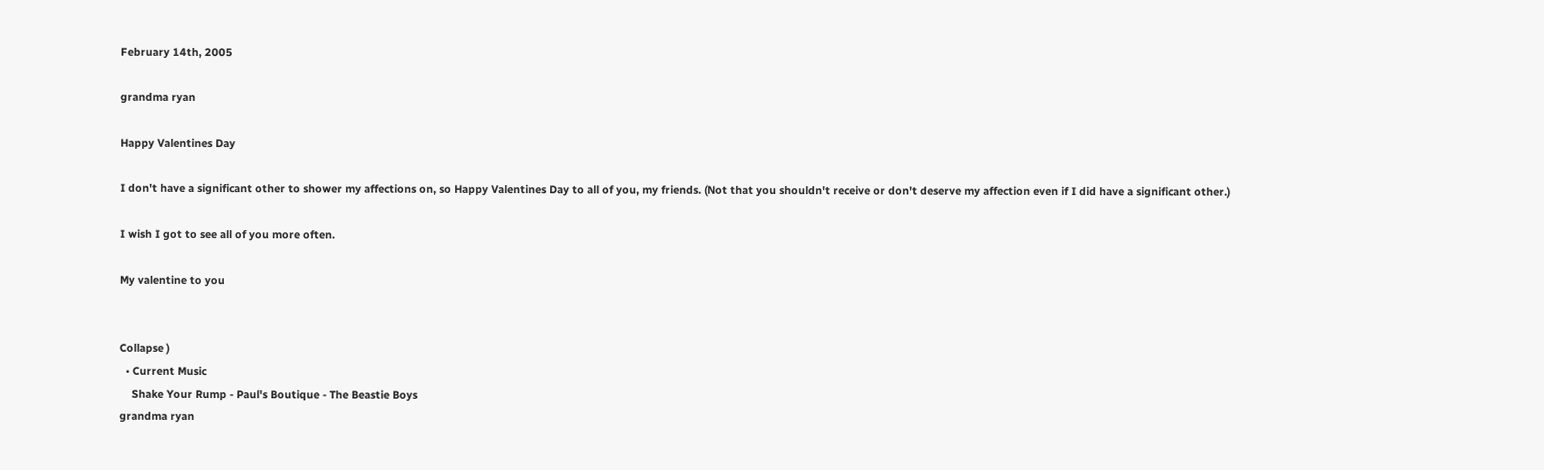February 14th, 2005

grandma ryan

Happy Valentines Day

I don't have a significant other to shower my affections on, so Happy Valentines Day to all of you, my friends. (Not that you shouldn't receive or don't deserve my affection even if I did have a significant other.)

I wish I got to see all of you more often.

My valentine to you


Collapse )
  • Current Music
    Shake Your Rump - Paul's Boutique - The Beastie Boys
grandma ryan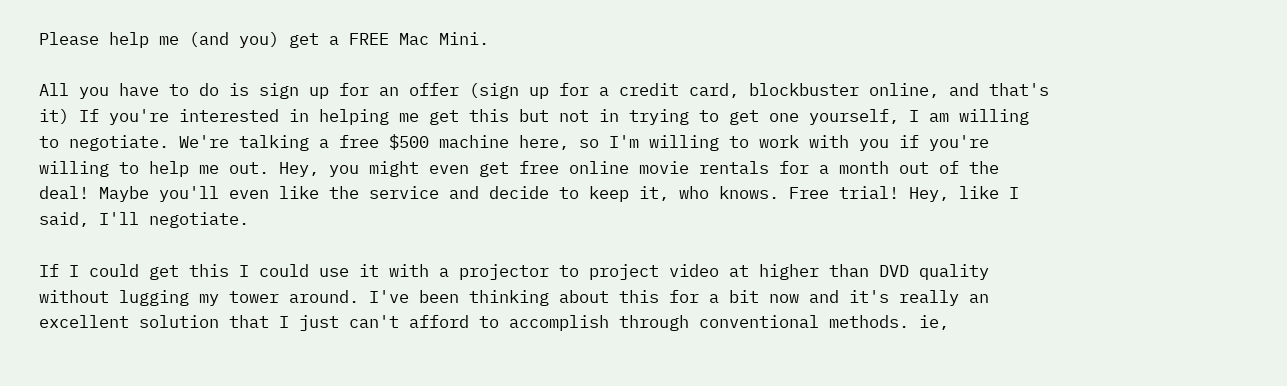Please help me (and you) get a FREE Mac Mini.

All you have to do is sign up for an offer (sign up for a credit card, blockbuster online, and that's it) If you're interested in helping me get this but not in trying to get one yourself, I am willing to negotiate. We're talking a free $500 machine here, so I'm willing to work with you if you're willing to help me out. Hey, you might even get free online movie rentals for a month out of the deal! Maybe you'll even like the service and decide to keep it, who knows. Free trial! Hey, like I said, I'll negotiate.

If I could get this I could use it with a projector to project video at higher than DVD quality without lugging my tower around. I've been thinking about this for a bit now and it's really an excellent solution that I just can't afford to accomplish through conventional methods. ie,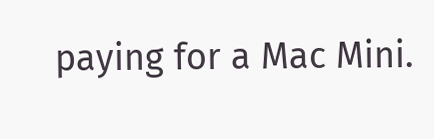paying for a Mac Mini.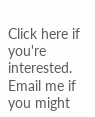Click here if you're interested. Email me if you might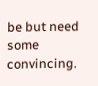be but need some convincing.